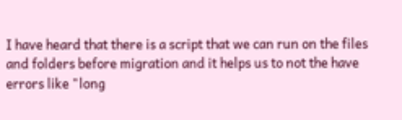I have heard that there is a script that we can run on the files and folders before migration and it helps us to not the have errors like "long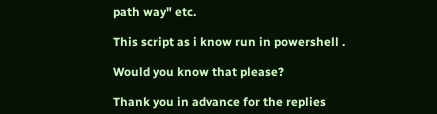path way" etc.

This script as i know run in powershell .

Would you know that please?

Thank you in advance for the replies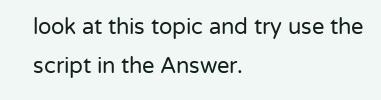look at this topic and try use the script in the Answer.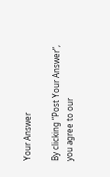Your Answer

By clicking “Post Your Answer”, you agree to our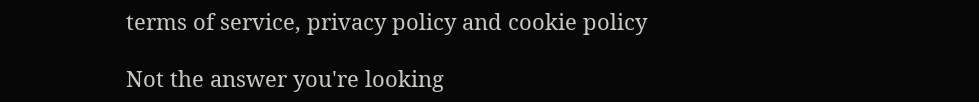terms of service, privacy policy and cookie policy

Not the answer you're looking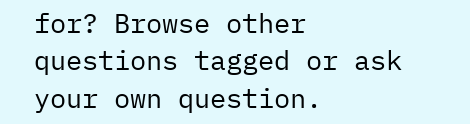for? Browse other questions tagged or ask your own question.